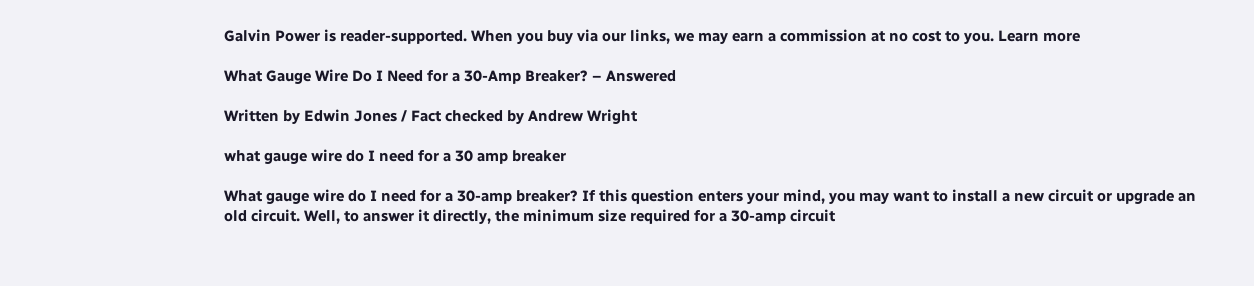Galvin Power is reader-supported. When you buy via our links, we may earn a commission at no cost to you. Learn more

What Gauge Wire Do I Need for a 30-Amp Breaker? – Answered

Written by Edwin Jones / Fact checked by Andrew Wright

what gauge wire do I need for a 30 amp breaker

What gauge wire do I need for a 30-amp breaker? If this question enters your mind, you may want to install a new circuit or upgrade an old circuit. Well, to answer it directly, the minimum size required for a 30-amp circuit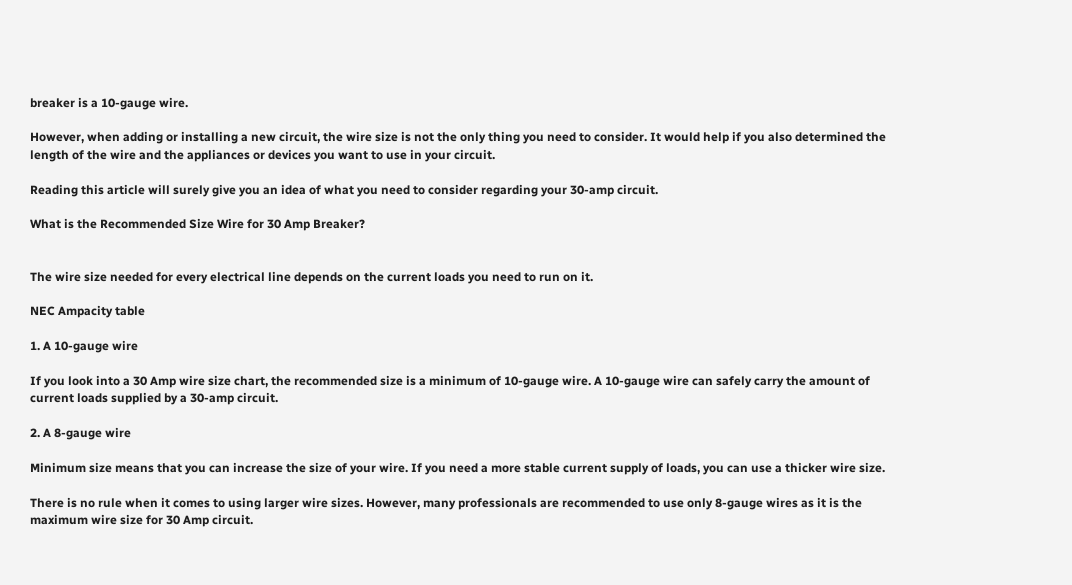breaker is a 10-gauge wire.

However, when adding or installing a new circuit, the wire size is not the only thing you need to consider. It would help if you also determined the length of the wire and the appliances or devices you want to use in your circuit.

Reading this article will surely give you an idea of what you need to consider regarding your 30-amp circuit.

What is the Recommended Size Wire for 30 Amp Breaker?


The wire size needed for every electrical line depends on the current loads you need to run on it.

NEC Ampacity table

1. A 10-gauge wire

If you look into a 30 Amp wire size chart, the recommended size is a minimum of 10-gauge wire. A 10-gauge wire can safely carry the amount of current loads supplied by a 30-amp circuit.

2. A 8-gauge wire

Minimum size means that you can increase the size of your wire. If you need a more stable current supply of loads, you can use a thicker wire size.

There is no rule when it comes to using larger wire sizes. However, many professionals are recommended to use only 8-gauge wires as it is the maximum wire size for 30 Amp circuit.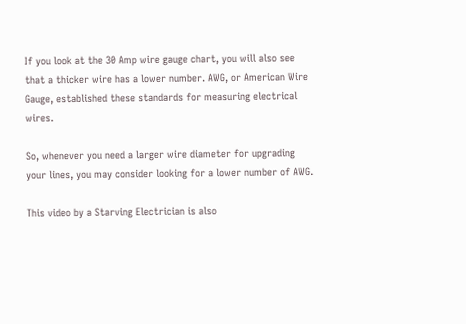If you look at the 30 Amp wire gauge chart, you will also see that a thicker wire has a lower number. AWG, or American Wire Gauge, established these standards for measuring electrical wires.

So, whenever you need a larger wire diameter for upgrading your lines, you may consider looking for a lower number of AWG.

This video by a Starving Electrician is also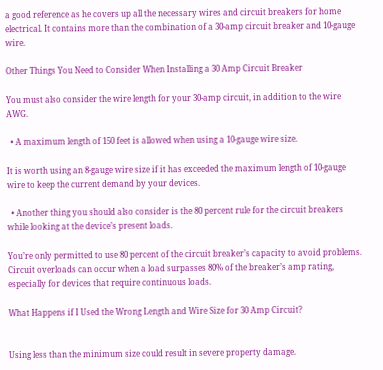a good reference as he covers up all the necessary wires and circuit breakers for home electrical. It contains more than the combination of a 30-amp circuit breaker and 10-gauge wire.

Other Things You Need to Consider When Installing a 30 Amp Circuit Breaker

You must also consider the wire length for your 30-amp circuit, in addition to the wire AWG.

  • A maximum length of 150 feet is allowed when using a 10-gauge wire size.

It is worth using an 8-gauge wire size if it has exceeded the maximum length of 10-gauge wire to keep the current demand by your devices.

  • Another thing you should also consider is the 80 percent rule for the circuit breakers while looking at the device’s present loads.

You’re only permitted to use 80 percent of the circuit breaker’s capacity to avoid problems. Circuit overloads can occur when a load surpasses 80% of the breaker’s amp rating, especially for devices that require continuous loads.

What Happens if I Used the Wrong Length and Wire Size for 30 Amp Circuit?


Using less than the minimum size could result in severe property damage.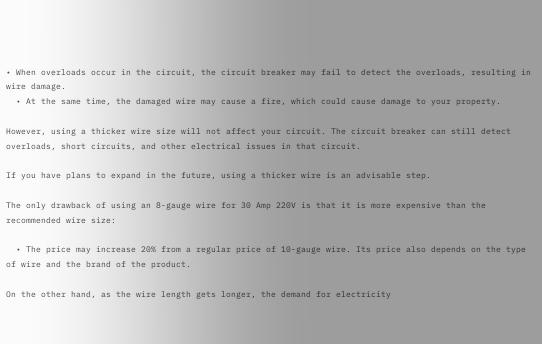• When overloads occur in the circuit, the circuit breaker may fail to detect the overloads, resulting in wire damage.
  • At the same time, the damaged wire may cause a fire, which could cause damage to your property.

However, using a thicker wire size will not affect your circuit. The circuit breaker can still detect overloads, short circuits, and other electrical issues in that circuit.

If you have plans to expand in the future, using a thicker wire is an advisable step.

The only drawback of using an 8-gauge wire for 30 Amp 220V is that it is more expensive than the recommended wire size:

  • The price may increase 20% from a regular price of 10-gauge wire. Its price also depends on the type of wire and the brand of the product.

On the other hand, as the wire length gets longer, the demand for electricity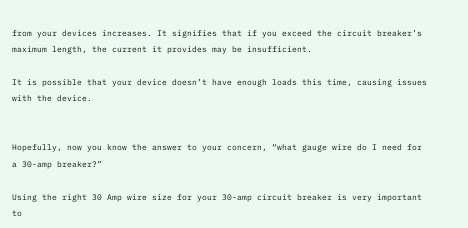from your devices increases. It signifies that if you exceed the circuit breaker’s maximum length, the current it provides may be insufficient.

It is possible that your device doesn’t have enough loads this time, causing issues with the device.


Hopefully, now you know the answer to your concern, “what gauge wire do I need for a 30-amp breaker?”

Using the right 30 Amp wire size for your 30-amp circuit breaker is very important to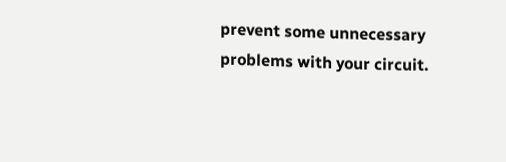prevent some unnecessary problems with your circuit.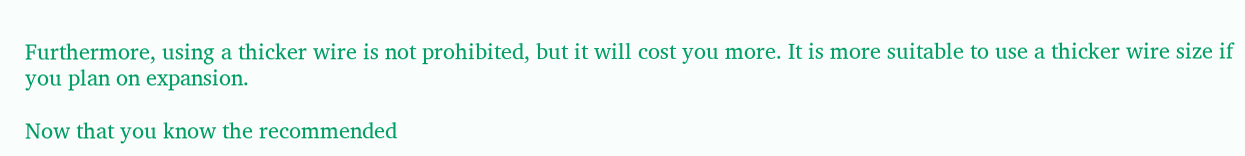Furthermore, using a thicker wire is not prohibited, but it will cost you more. It is more suitable to use a thicker wire size if you plan on expansion.

Now that you know the recommended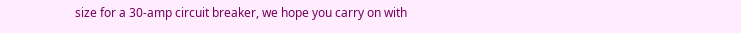size for a 30-amp circuit breaker, we hope you carry on with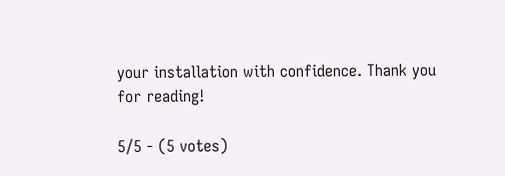your installation with confidence. Thank you for reading!

5/5 - (5 votes)